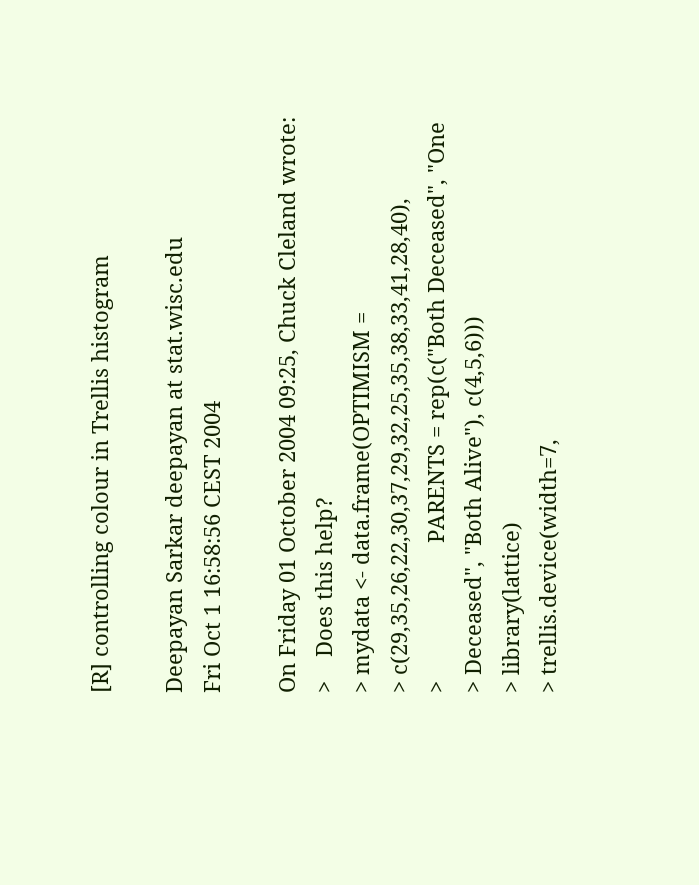[R] controlling colour in Trellis histogram

Deepayan Sarkar deepayan at stat.wisc.edu
Fri Oct 1 16:58:56 CEST 2004

On Friday 01 October 2004 09:25, Chuck Cleland wrote:
>    Does this help?
> mydata <- data.frame(OPTIMISM =
> c(29,35,26,22,30,37,29,32,25,35,38,33,41,28,40),
>                       PARENTS = rep(c("Both Deceased", "One
> Deceased", "Both Alive"), c(4,5,6)))
> library(lattice)
> trellis.device(width=7,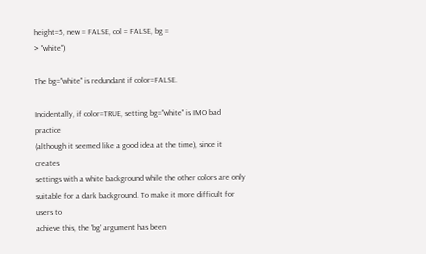height=5, new = FALSE, col = FALSE, bg =
> "white")

The bg="white" is redundant if color=FALSE.

Incidentally, if color=TRUE, setting bg="white" is IMO bad practice
(although it seemed like a good idea at the time), since it creates
settings with a white background while the other colors are only
suitable for a dark background. To make it more difficult for users to
achieve this, the 'bg' argument has been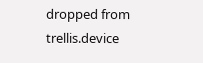dropped from trellis.device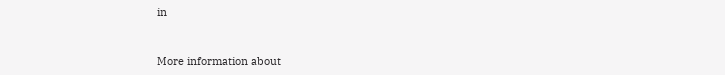in


More information about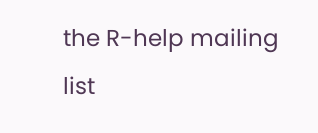the R-help mailing list